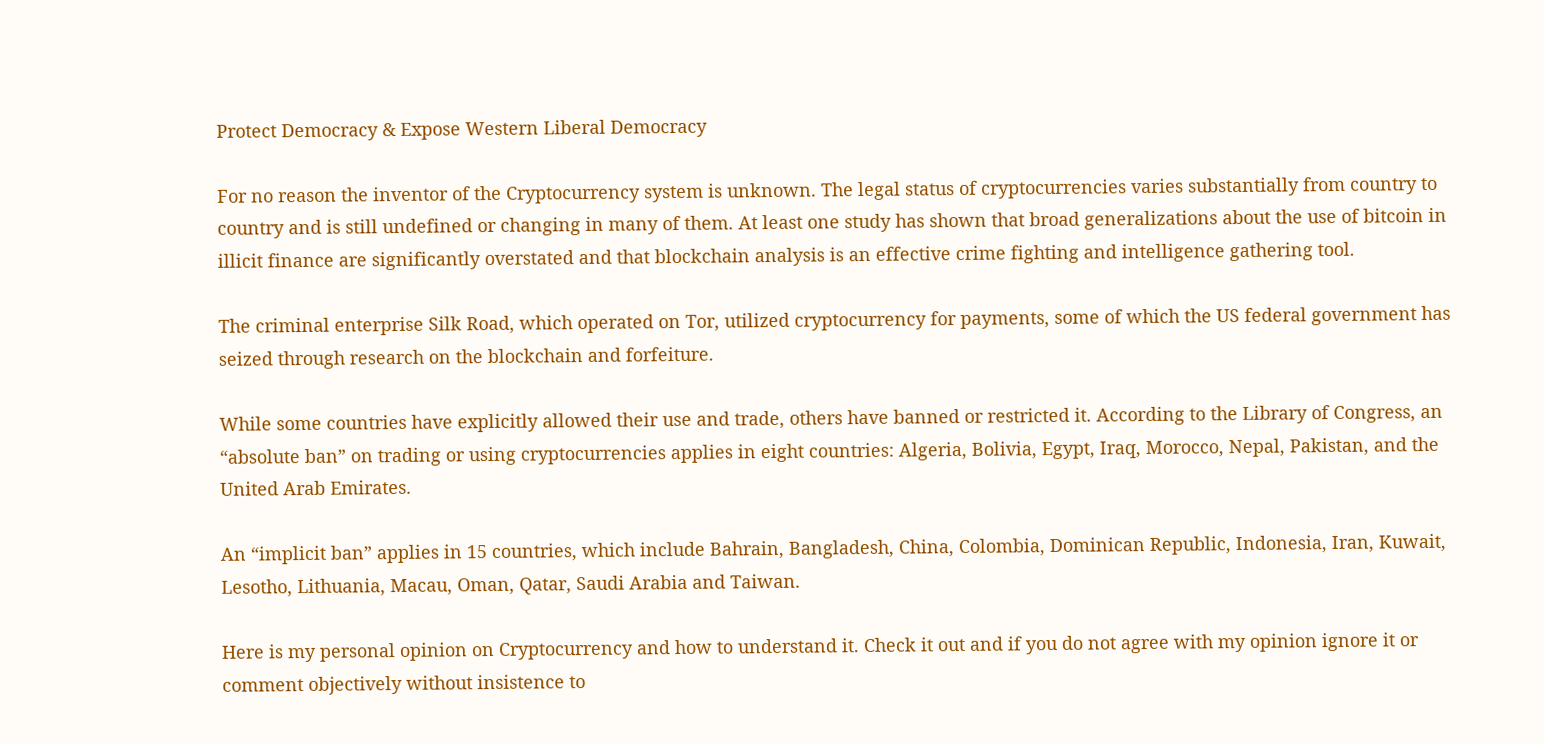Protect Democracy & Expose Western Liberal Democracy

For no reason the inventor of the Cryptocurrency system is unknown. The legal status of cryptocurrencies varies substantially from country to country and is still undefined or changing in many of them. At least one study has shown that broad generalizations about the use of bitcoin in illicit finance are significantly overstated and that blockchain analysis is an effective crime fighting and intelligence gathering tool.

The criminal enterprise Silk Road, which operated on Tor, utilized cryptocurrency for payments, some of which the US federal government has seized through research on the blockchain and forfeiture.

While some countries have explicitly allowed their use and trade, others have banned or restricted it. According to the Library of Congress, an “absolute ban” on trading or using cryptocurrencies applies in eight countries: Algeria, Bolivia, Egypt, Iraq, Morocco, Nepal, Pakistan, and the United Arab Emirates.

An “implicit ban” applies in 15 countries, which include Bahrain, Bangladesh, China, Colombia, Dominican Republic, Indonesia, Iran, Kuwait, Lesotho, Lithuania, Macau, Oman, Qatar, Saudi Arabia and Taiwan.

Here is my personal opinion on Cryptocurrency and how to understand it. Check it out and if you do not agree with my opinion ignore it or comment objectively without insistence to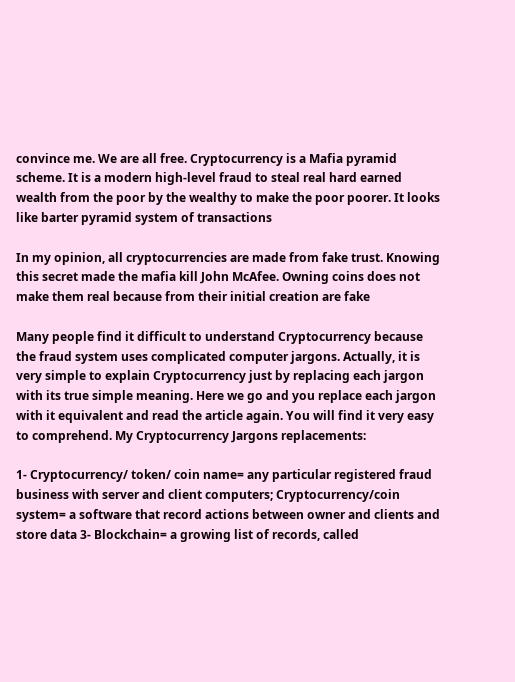convince me. We are all free. Cryptocurrency is a Mafia pyramid scheme. It is a modern high-level fraud to steal real hard earned wealth from the poor by the wealthy to make the poor poorer. It looks like barter pyramid system of transactions

In my opinion, all cryptocurrencies are made from fake trust. Knowing this secret made the mafia kill John McAfee. Owning coins does not make them real because from their initial creation are fake

Many people find it difficult to understand Cryptocurrency because the fraud system uses complicated computer jargons. Actually, it is very simple to explain Cryptocurrency just by replacing each jargon with its true simple meaning. Here we go and you replace each jargon with it equivalent and read the article again. You will find it very easy to comprehend. My Cryptocurrency Jargons replacements:

1- Cryptocurrency/ token/ coin name= any particular registered fraud business with server and client computers; Cryptocurrency/coin system= a software that record actions between owner and clients and store data 3- Blockchain= a growing list of records, called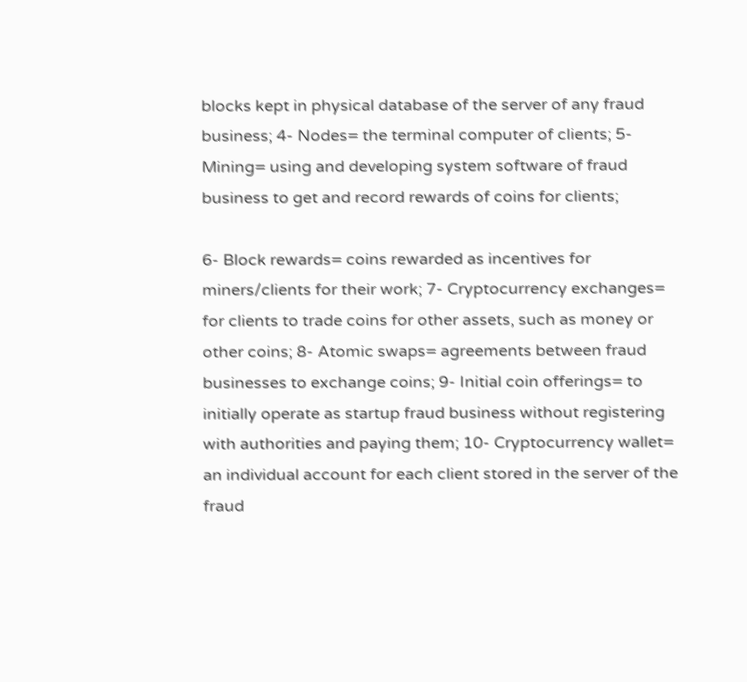blocks kept in physical database of the server of any fraud business; 4- Nodes= the terminal computer of clients; 5- Mining= using and developing system software of fraud business to get and record rewards of coins for clients;

6- Block rewards= coins rewarded as incentives for miners/clients for their work; 7- Cryptocurrency exchanges= for clients to trade coins for other assets, such as money or other coins; 8- Atomic swaps= agreements between fraud businesses to exchange coins; 9- Initial coin offerings= to initially operate as startup fraud business without registering with authorities and paying them; 10- Cryptocurrency wallet= an individual account for each client stored in the server of the fraud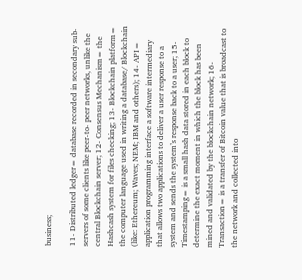business;

11- Distributed ledger= database recorded in secondary sub-servers of some clients like peer-to- peer networks, unlike the central Blockchain server; 12- Consensus Mechanism= the Hashcash system for files checking; 13- Blockchain platform= the computer language used in writing a database/ Blockchain (like: Ethereum; Waves; NEM; IBM and others); 14- API= application programming interface a software intermediary that allows two applications to deliver a user response to a system and sends the system’s response back to a user; 15- Timestamping= is a small hash data stored in each block to determine the exact moment in which the block has been mined and validated by the blockchain network; 16- Transaction= is a transfer of Bitcoin value that is broadcast to the network and collected into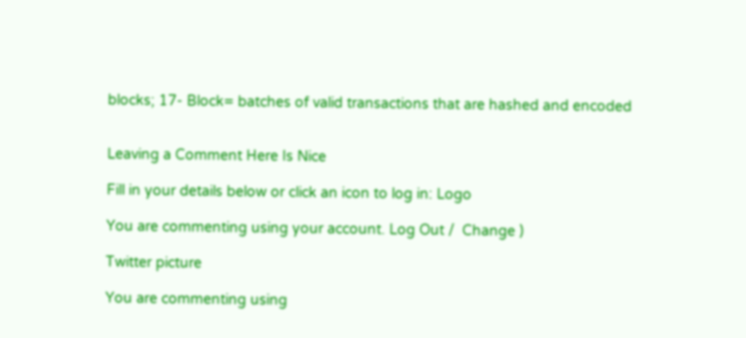blocks; 17- Block= batches of valid transactions that are hashed and encoded


Leaving a Comment Here Is Nice

Fill in your details below or click an icon to log in: Logo

You are commenting using your account. Log Out /  Change )

Twitter picture

You are commenting using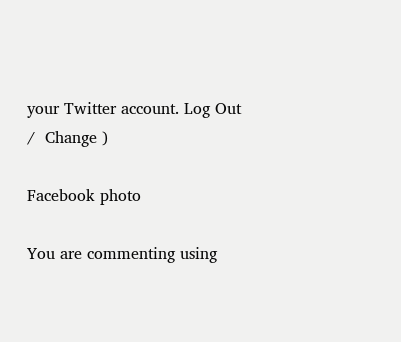your Twitter account. Log Out /  Change )

Facebook photo

You are commenting using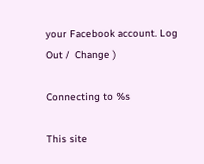your Facebook account. Log Out /  Change )

Connecting to %s

This site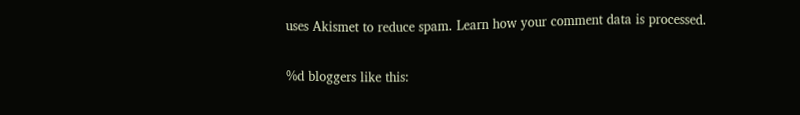uses Akismet to reduce spam. Learn how your comment data is processed.

%d bloggers like this: